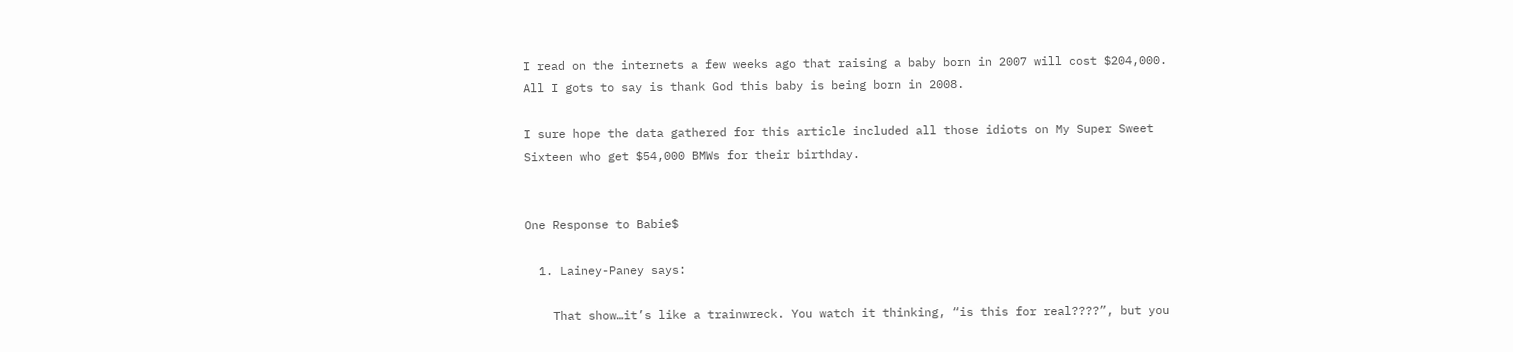I read on the internets a few weeks ago that raising a baby born in 2007 will cost $204,000.  All I gots to say is thank God this baby is being born in 2008.

I sure hope the data gathered for this article included all those idiots on My Super Sweet Sixteen who get $54,000 BMWs for their birthday.


One Response to Babie$

  1. Lainey-Paney says:

    That show…it’s like a trainwreck. You watch it thinking, “is this for real????”, but you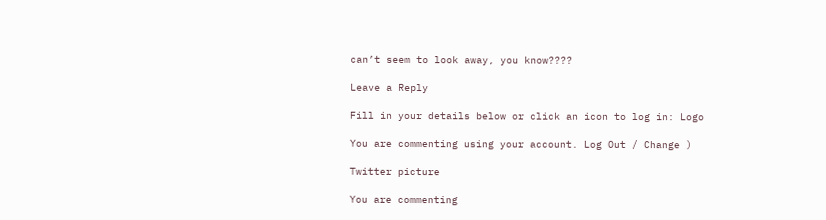can’t seem to look away, you know????

Leave a Reply

Fill in your details below or click an icon to log in: Logo

You are commenting using your account. Log Out / Change )

Twitter picture

You are commenting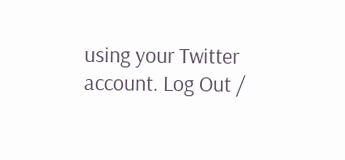using your Twitter account. Log Out /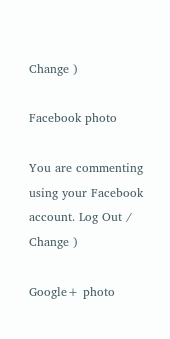Change )

Facebook photo

You are commenting using your Facebook account. Log Out / Change )

Google+ photo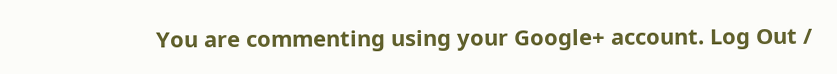You are commenting using your Google+ account. Log Out /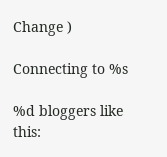Change )

Connecting to %s

%d bloggers like this: